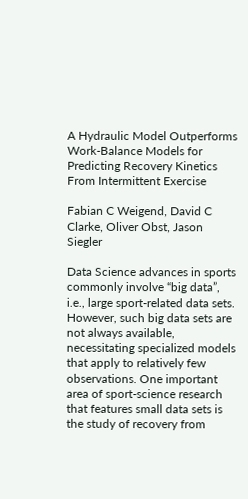A Hydraulic Model Outperforms Work-Balance Models for Predicting Recovery Kinetics From Intermittent Exercise

Fabian C Weigend, David C Clarke, Oliver Obst, Jason Siegler

Data Science advances in sports commonly involve “big data”, i.e., large sport-related data sets. However, such big data sets are not always available, necessitating specialized models that apply to relatively few observations. One important area of sport-science research that features small data sets is the study of recovery from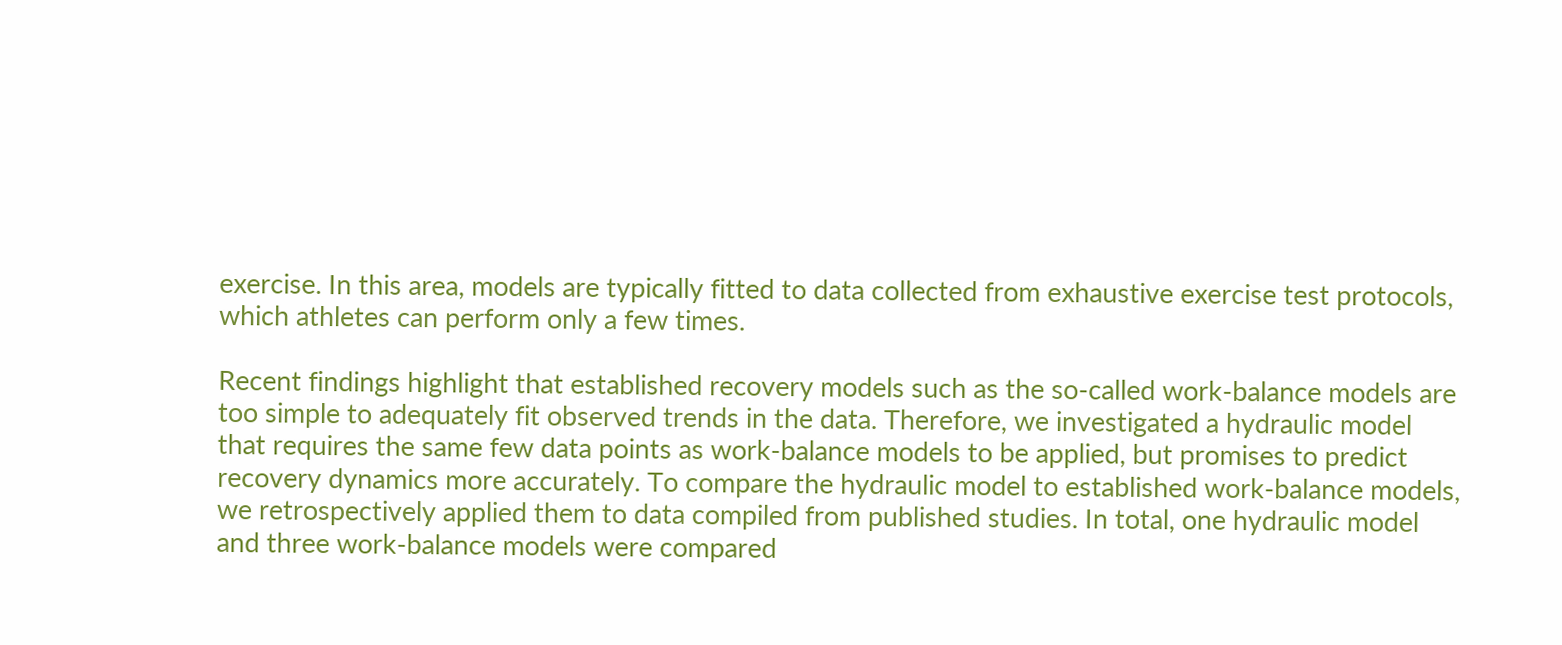exercise. In this area, models are typically fitted to data collected from exhaustive exercise test protocols, which athletes can perform only a few times.

Recent findings highlight that established recovery models such as the so-called work-balance models are too simple to adequately fit observed trends in the data. Therefore, we investigated a hydraulic model that requires the same few data points as work-balance models to be applied, but promises to predict recovery dynamics more accurately. To compare the hydraulic model to established work-balance models, we retrospectively applied them to data compiled from published studies. In total, one hydraulic model and three work-balance models were compared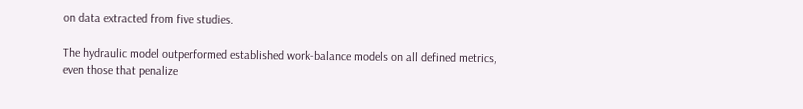on data extracted from five studies.

The hydraulic model outperformed established work-balance models on all defined metrics, even those that penalize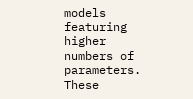models featuring higher numbers of parameters. These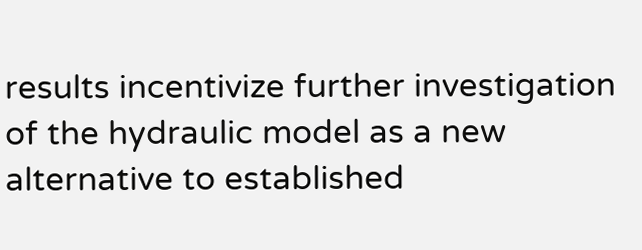results incentivize further investigation of the hydraulic model as a new alternative to established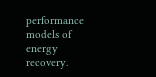performance models of energy recovery.